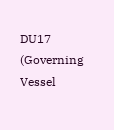DU17 (Governing Vessel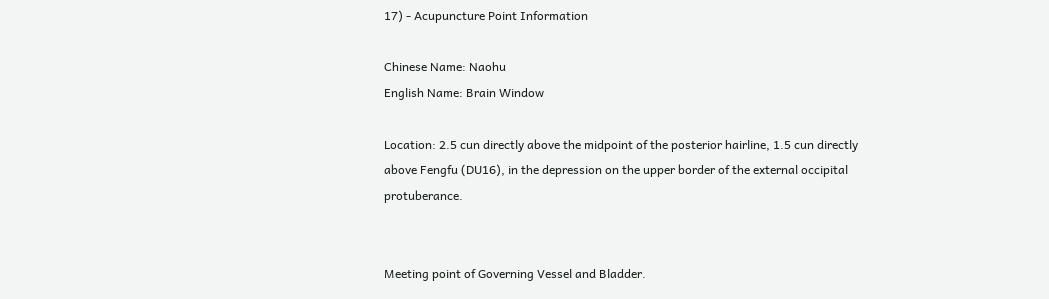17) - Acupuncture Point Information

Chinese Name: Naohu
English Name: Brain Window

Location: 2.5 cun directly above the midpoint of the posterior hairline, 1.5 cun directly above Fengfu (DU16), in the depression on the upper border of the external occipital protuberance.


Meeting point of Governing Vessel and Bladder.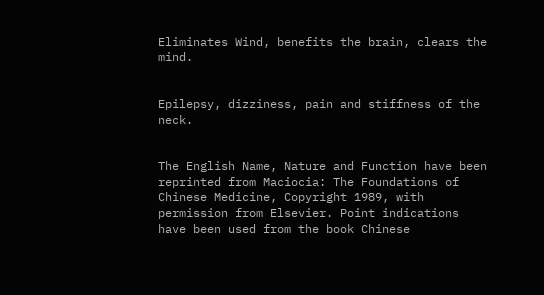Eliminates Wind, benefits the brain, clears the mind.


Epilepsy, dizziness, pain and stiffness of the neck.


The English Name, Nature and Function have been reprinted from Maciocia: The Foundations of Chinese Medicine, Copyright 1989, with permission from Elsevier. Point indications have been used from the book Chinese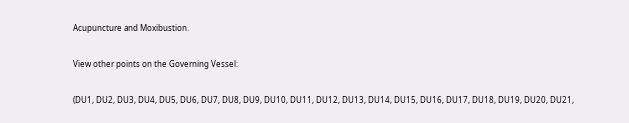Acupuncture and Moxibustion.

View other points on the Governing Vessel:

(DU1, DU2, DU3, DU4, DU5, DU6, DU7, DU8, DU9, DU10, DU11, DU12, DU13, DU14, DU15, DU16, DU17, DU18, DU19, DU20, DU21,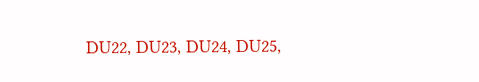DU22, DU23, DU24, DU25,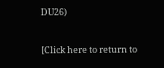DU26)

[Click here to return to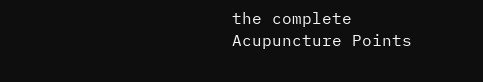the complete Acupuncture Points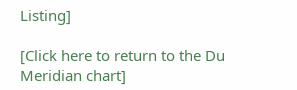Listing]

[Click here to return to the Du Meridian chart]